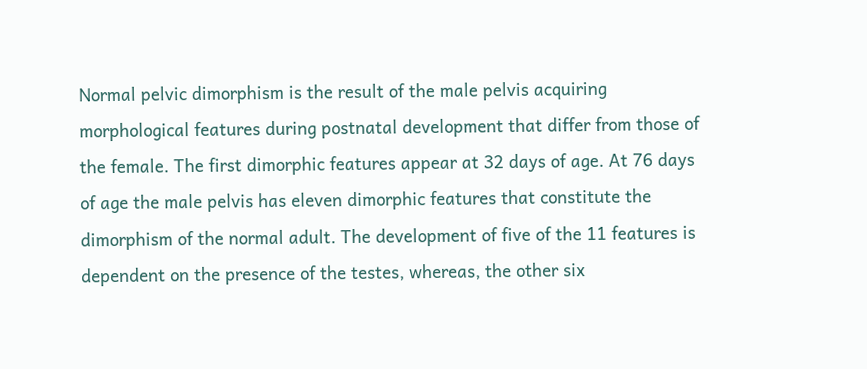Normal pelvic dimorphism is the result of the male pelvis acquiring morphological features during postnatal development that differ from those of the female. The first dimorphic features appear at 32 days of age. At 76 days of age the male pelvis has eleven dimorphic features that constitute the dimorphism of the normal adult. The development of five of the 11 features is dependent on the presence of the testes, whereas, the other six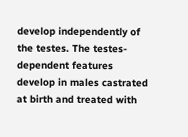develop independently of the testes. The testes-dependent features develop in males castrated at birth and treated with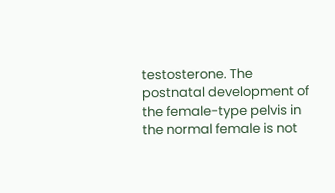testosterone. The postnatal development of the female-type pelvis in the normal female is not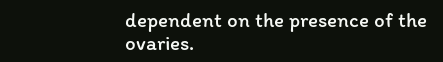dependent on the presence of the ovaries.